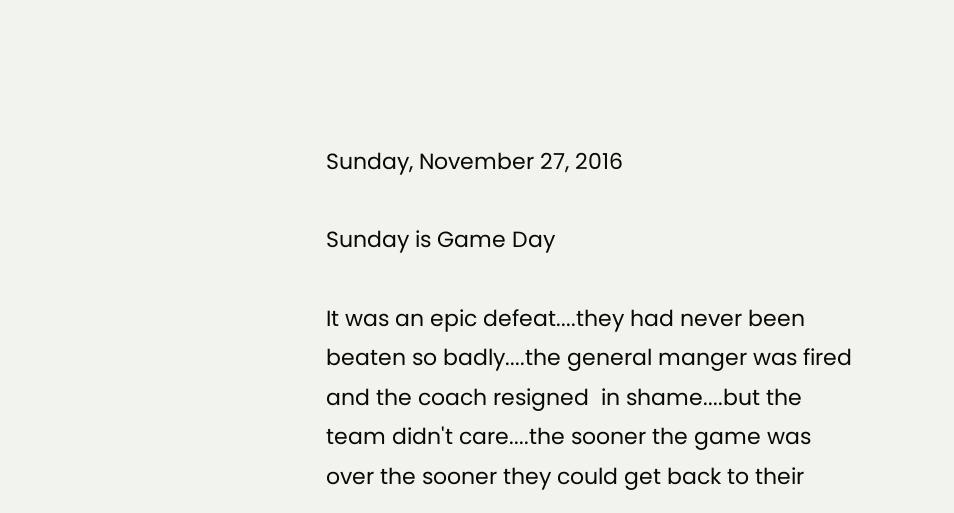Sunday, November 27, 2016

Sunday is Game Day

It was an epic defeat....they had never been beaten so badly....the general manger was fired and the coach resigned  in shame....but the team didn't care....the sooner the game was over the sooner they could get back to their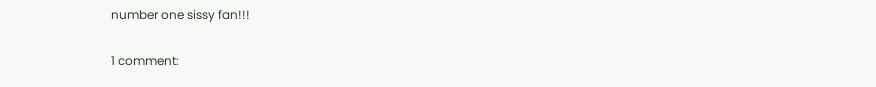number one sissy fan!!!

1 comment: